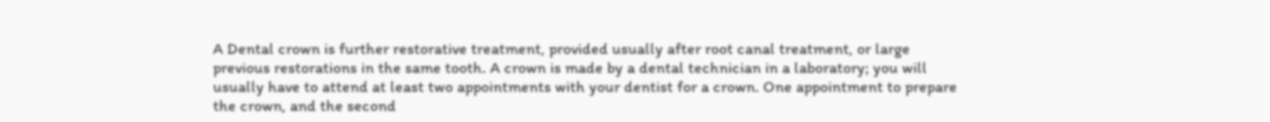A Dental crown is further restorative treatment, provided usually after root canal treatment, or large previous restorations in the same tooth. A crown is made by a dental technician in a laboratory; you will usually have to attend at least two appointments with your dentist for a crown. One appointment to prepare the crown, and the second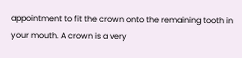appointment to fit the crown onto the remaining tooth in your mouth. A crown is a very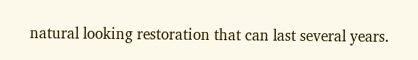natural looking restoration that can last several years.